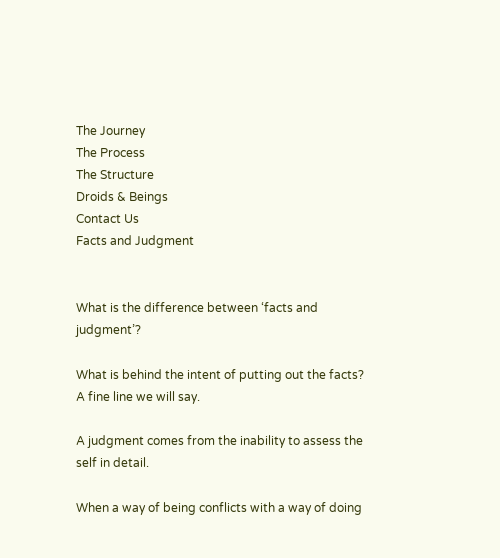The Journey
The Process
The Structure
Droids & Beings
Contact Us
Facts and Judgment


What is the difference between ‘facts and judgment’?

What is behind the intent of putting out the facts? A fine line we will say.

A judgment comes from the inability to assess the self in detail.

When a way of being conflicts with a way of doing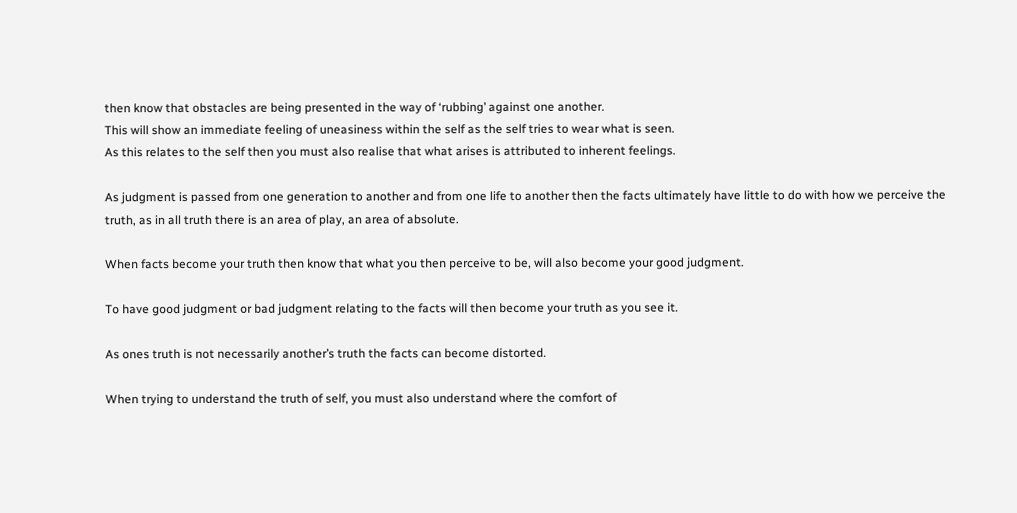then know that obstacles are being presented in the way of ‘rubbing’ against one another.
This will show an immediate feeling of uneasiness within the self as the self tries to wear what is seen.
As this relates to the self then you must also realise that what arises is attributed to inherent feelings.

As judgment is passed from one generation to another and from one life to another then the facts ultimately have little to do with how we perceive the truth, as in all truth there is an area of play, an area of absolute.

When facts become your truth then know that what you then perceive to be, will also become your good judgment.

To have good judgment or bad judgment relating to the facts will then become your truth as you see it.

As ones truth is not necessarily another’s truth the facts can become distorted.

When trying to understand the truth of self, you must also understand where the comfort of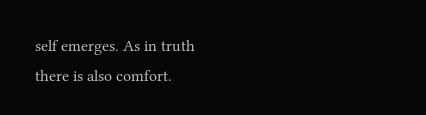self emerges. As in truth there is also comfort.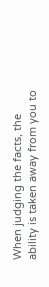When judging the facts, the ability is taken away from you to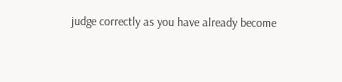judge correctly as you have already become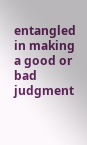entangled in making a good or bad judgment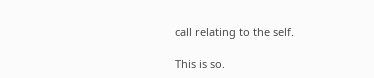call relating to the self.

This is so.